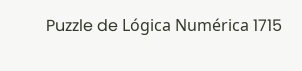Puzzle de Lógica Numérica 1715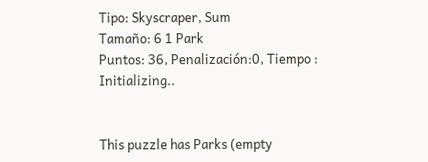Tipo: Skyscraper, Sum
Tamaño: 6 1 Park
Puntos: 36, Penalización:0, Tiempo : Initializing..


This puzzle has Parks (empty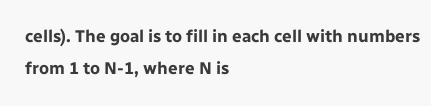cells). The goal is to fill in each cell with numbers from 1 to N-1, where N is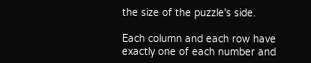the size of the puzzle's side.

Each column and each row have exactly one of each number and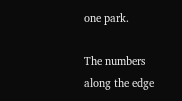one park.

The numbers along the edge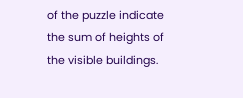of the puzzle indicate the sum of heights of the visible buildings.